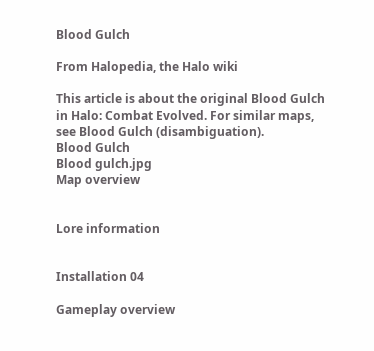Blood Gulch

From Halopedia, the Halo wiki

This article is about the original Blood Gulch in Halo: Combat Evolved. For similar maps, see Blood Gulch (disambiguation).
Blood Gulch
Blood gulch.jpg
Map overview


Lore information


Installation 04

Gameplay overview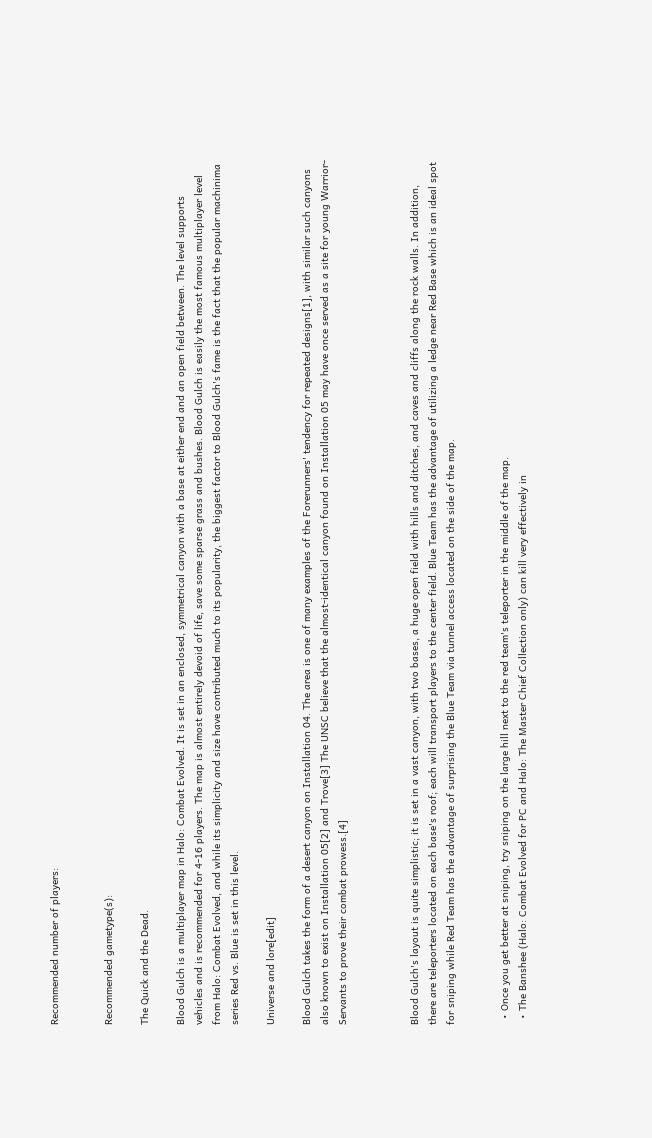Recommended number of players:


Recommended gametype(s):

The Quick and the Dead.

Blood Gulch is a multiplayer map in Halo: Combat Evolved. It is set in an enclosed, symmetrical canyon with a base at either end and an open field between. The level supports vehicles and is recommended for 4-16 players. The map is almost entirely devoid of life, save some sparse grass and bushes. Blood Gulch is easily the most famous multiplayer level from Halo: Combat Evolved, and while its simplicity and size have contributed much to its popularity, the biggest factor to Blood Gulch's fame is the fact that the popular machinima series Red vs. Blue is set in this level.

Universe and lore[edit]

Blood Gulch takes the form of a desert canyon on Installation 04. The area is one of many examples of the Forerunners' tendency for repeated designs[1], with similar such canyons also known to exist on Installation 05[2] and Trove[3] The UNSC believe that the almost-identical canyon found on Installation 05 may have once served as a site for young Warrior-Servants to prove their combat prowess.[4]



Blood Gulch's layout is quite simplistic; it is set in a vast canyon, with two bases, a huge open field with hills and ditches, and caves and cliffs along the rock walls. In addition, there are teleporters located on each base's roof; each will transport players to the center field. Blue Team has the advantage of utilizing a ledge near Red Base which is an ideal spot for sniping while Red Team has the advantage of surprising the Blue Team via tunnel access located on the side of the map.


  • Once you get better at sniping, try sniping on the large hill next to the red team's teleporter in the middle of the map.
  • The Banshee (Halo: Combat Evolved for PC and Halo: The Master Chief Collection only) can kill very effectively in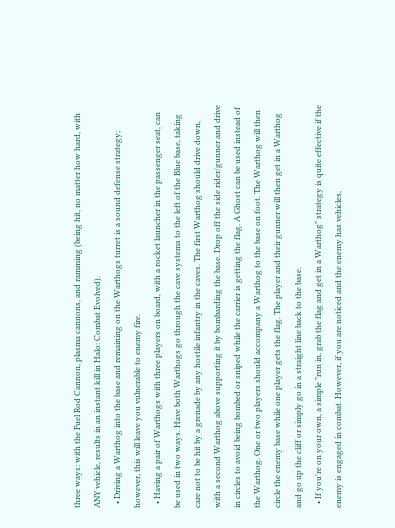three ways: with the Fuel Rod Cannon, plasma cannons, and ramming (being hit, no matter how hard, with ANY vehicle, results in an instant kill in Halo: Combat Evolved).
  • Driving a Warthog into the base and remaining on the Warthogs turret is a sound defense strategy; however, this will leave you vulnerable to enemy fire.
  • Having a pair of Warthogs with three players on board, with a rocket launcher in the passenger seat, can be used in two ways. Have both Warthogs go through the cave systems to the left of the Blue base, taking care not to be hit by a grenade by any hostile infantry in the caves. The first Warthog should drive down, with a second Warthog above supporting it by bombarding the base. Drop off the side rider/gunner and drive in circles to avoid being bombed or sniped while the carrier is getting the flag. A Ghost can be used instead of the Warthog. One or two players should accompany a Warthog to the base on foot. The Warthog will then circle the enemy base while one player gets the flag. The player and their gunner will then get in a Warthog and go up the cliff or simply go in a straight line back to the base.
  • If you're on your own, a simple "run in, grab the flag and get in a Warthog" strategy is quite effective if the enemy is engaged in combat. However, if you are noticed and the enemy has vehicles,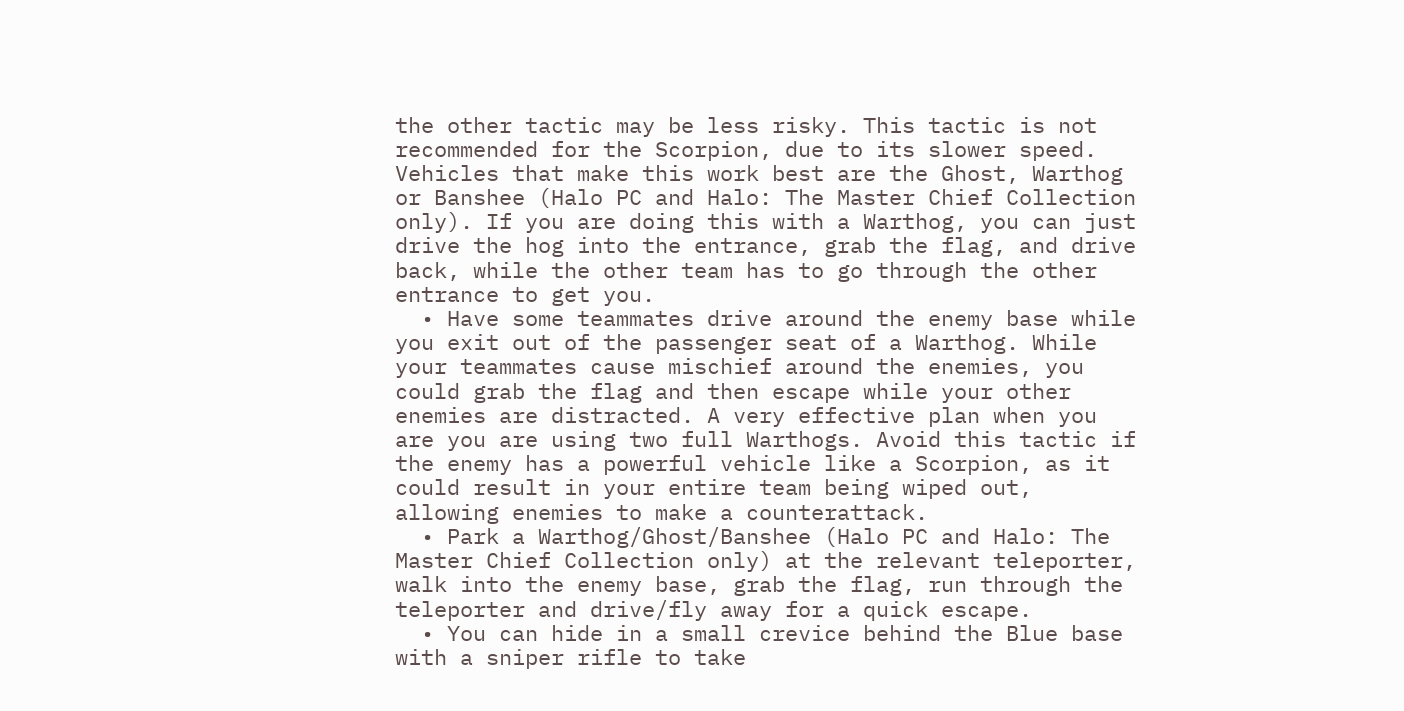the other tactic may be less risky. This tactic is not recommended for the Scorpion, due to its slower speed. Vehicles that make this work best are the Ghost, Warthog or Banshee (Halo PC and Halo: The Master Chief Collection only). If you are doing this with a Warthog, you can just drive the hog into the entrance, grab the flag, and drive back, while the other team has to go through the other entrance to get you.
  • Have some teammates drive around the enemy base while you exit out of the passenger seat of a Warthog. While your teammates cause mischief around the enemies, you could grab the flag and then escape while your other enemies are distracted. A very effective plan when you are you are using two full Warthogs. Avoid this tactic if the enemy has a powerful vehicle like a Scorpion, as it could result in your entire team being wiped out, allowing enemies to make a counterattack.
  • Park a Warthog/Ghost/Banshee (Halo PC and Halo: The Master Chief Collection only) at the relevant teleporter, walk into the enemy base, grab the flag, run through the teleporter and drive/fly away for a quick escape.
  • You can hide in a small crevice behind the Blue base with a sniper rifle to take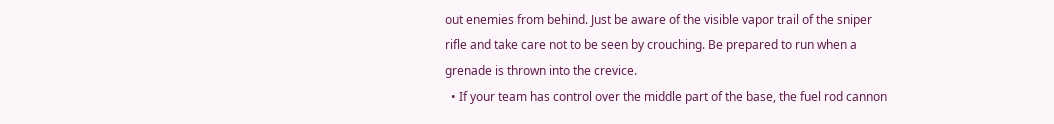out enemies from behind. Just be aware of the visible vapor trail of the sniper rifle and take care not to be seen by crouching. Be prepared to run when a grenade is thrown into the crevice.
  • If your team has control over the middle part of the base, the fuel rod cannon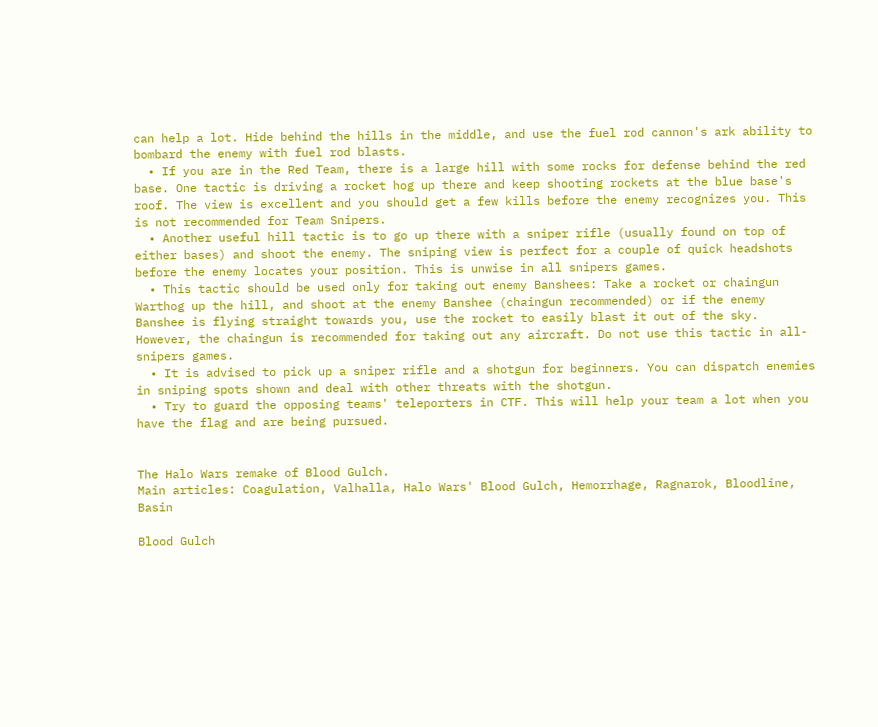can help a lot. Hide behind the hills in the middle, and use the fuel rod cannon's ark ability to bombard the enemy with fuel rod blasts.
  • If you are in the Red Team, there is a large hill with some rocks for defense behind the red base. One tactic is driving a rocket hog up there and keep shooting rockets at the blue base's roof. The view is excellent and you should get a few kills before the enemy recognizes you. This is not recommended for Team Snipers.
  • Another useful hill tactic is to go up there with a sniper rifle (usually found on top of either bases) and shoot the enemy. The sniping view is perfect for a couple of quick headshots before the enemy locates your position. This is unwise in all snipers games.
  • This tactic should be used only for taking out enemy Banshees: Take a rocket or chaingun Warthog up the hill, and shoot at the enemy Banshee (chaingun recommended) or if the enemy Banshee is flying straight towards you, use the rocket to easily blast it out of the sky. However, the chaingun is recommended for taking out any aircraft. Do not use this tactic in all-snipers games.
  • It is advised to pick up a sniper rifle and a shotgun for beginners. You can dispatch enemies in sniping spots shown and deal with other threats with the shotgun.
  • Try to guard the opposing teams' teleporters in CTF. This will help your team a lot when you have the flag and are being pursued.


The Halo Wars remake of Blood Gulch.
Main articles: Coagulation, Valhalla, Halo Wars' Blood Gulch, Hemorrhage, Ragnarok, Bloodline, Basin

Blood Gulch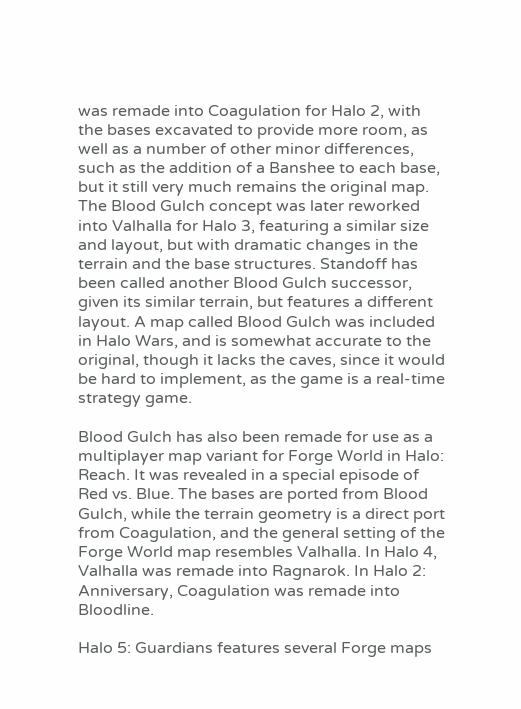was remade into Coagulation for Halo 2, with the bases excavated to provide more room, as well as a number of other minor differences, such as the addition of a Banshee to each base, but it still very much remains the original map. The Blood Gulch concept was later reworked into Valhalla for Halo 3, featuring a similar size and layout, but with dramatic changes in the terrain and the base structures. Standoff has been called another Blood Gulch successor, given its similar terrain, but features a different layout. A map called Blood Gulch was included in Halo Wars, and is somewhat accurate to the original, though it lacks the caves, since it would be hard to implement, as the game is a real-time strategy game.

Blood Gulch has also been remade for use as a multiplayer map variant for Forge World in Halo: Reach. It was revealed in a special episode of Red vs. Blue. The bases are ported from Blood Gulch, while the terrain geometry is a direct port from Coagulation, and the general setting of the Forge World map resembles Valhalla. In Halo 4, Valhalla was remade into Ragnarok. In Halo 2: Anniversary, Coagulation was remade into Bloodline.

Halo 5: Guardians features several Forge maps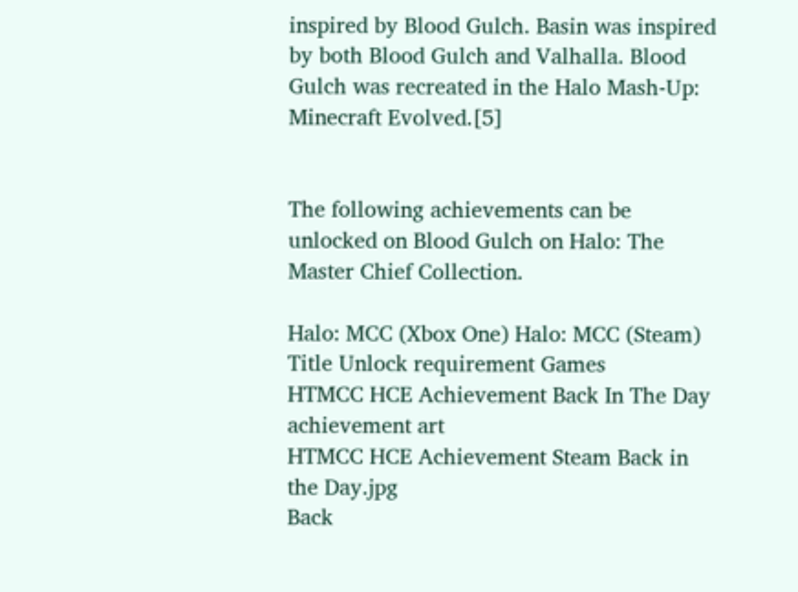inspired by Blood Gulch. Basin was inspired by both Blood Gulch and Valhalla. Blood Gulch was recreated in the Halo Mash-Up: Minecraft Evolved.[5]


The following achievements can be unlocked on Blood Gulch on Halo: The Master Chief Collection.

Halo: MCC (Xbox One) Halo: MCC (Steam) Title Unlock requirement Games
HTMCC HCE Achievement Back In The Day achievement art
HTMCC HCE Achievement Steam Back in the Day.jpg
Back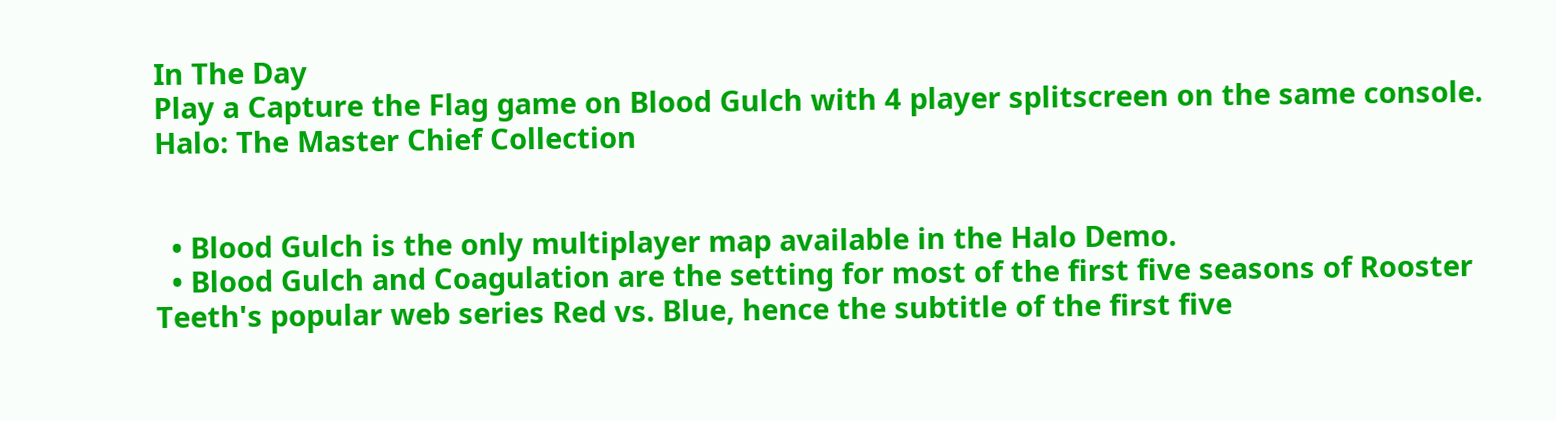In The Day
Play a Capture the Flag game on Blood Gulch with 4 player splitscreen on the same console. Halo: The Master Chief Collection


  • Blood Gulch is the only multiplayer map available in the Halo Demo.
  • Blood Gulch and Coagulation are the setting for most of the first five seasons of Rooster Teeth's popular web series Red vs. Blue, hence the subtitle of the first five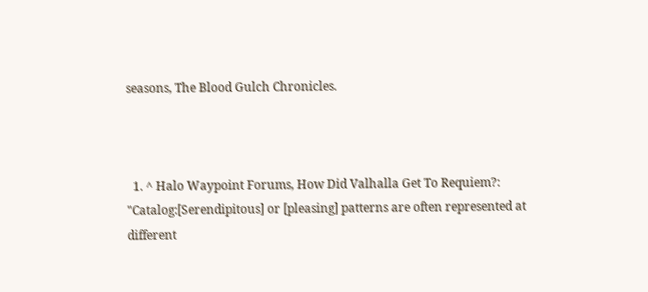seasons, The Blood Gulch Chronicles.



  1. ^ Halo Waypoint Forums, How Did Valhalla Get To Requiem?: "Catalog:[Serendipitous] or [pleasing] patterns are often represented at different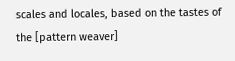scales and locales, based on the tastes of the [pattern weaver]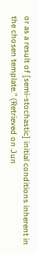or as a result of [semi-stochastic] initial conditions inherent in the chosen template." (Retrieved on Jun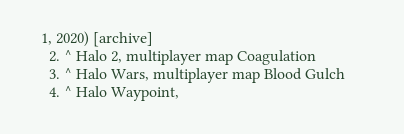1, 2020) [archive]
  2. ^ Halo 2, multiplayer map Coagulation
  3. ^ Halo Wars, multiplayer map Blood Gulch
  4. ^ Halo Waypoint,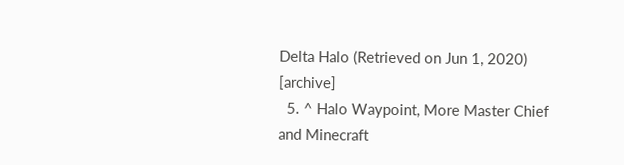Delta Halo (Retrieved on Jun 1, 2020) [archive]
  5. ^ Halo Waypoint, More Master Chief and Minecraft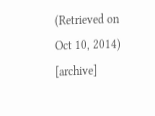(Retrieved on Oct 10, 2014) [archive]